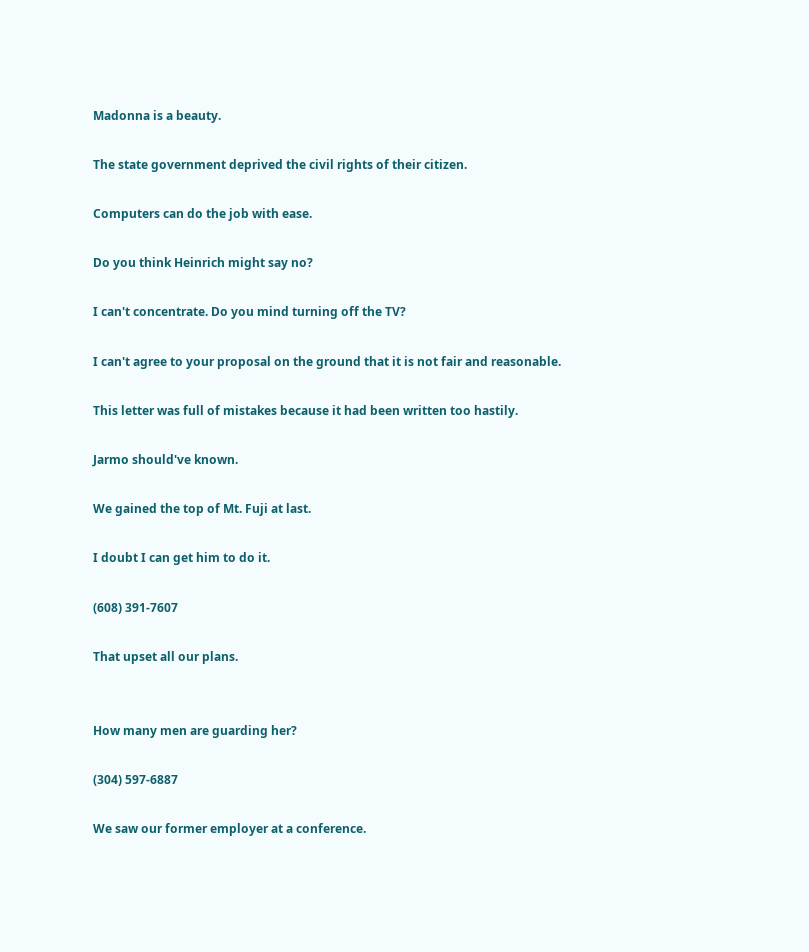Madonna is a beauty.

The state government deprived the civil rights of their citizen.

Computers can do the job with ease.

Do you think Heinrich might say no?

I can't concentrate. Do you mind turning off the TV?

I can't agree to your proposal on the ground that it is not fair and reasonable.

This letter was full of mistakes because it had been written too hastily.

Jarmo should've known.

We gained the top of Mt. Fuji at last.

I doubt I can get him to do it.

(608) 391-7607

That upset all our plans.


How many men are guarding her?

(304) 597-6887

We saw our former employer at a conference.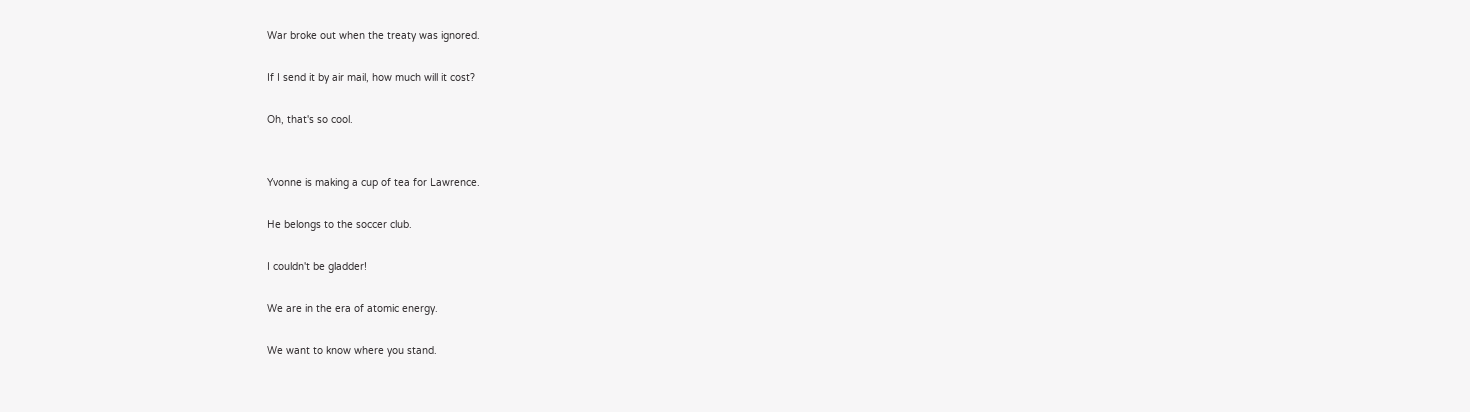War broke out when the treaty was ignored.

If I send it by air mail, how much will it cost?

Oh, that's so cool.


Yvonne is making a cup of tea for Lawrence.

He belongs to the soccer club.

I couldn't be gladder!

We are in the era of atomic energy.

We want to know where you stand.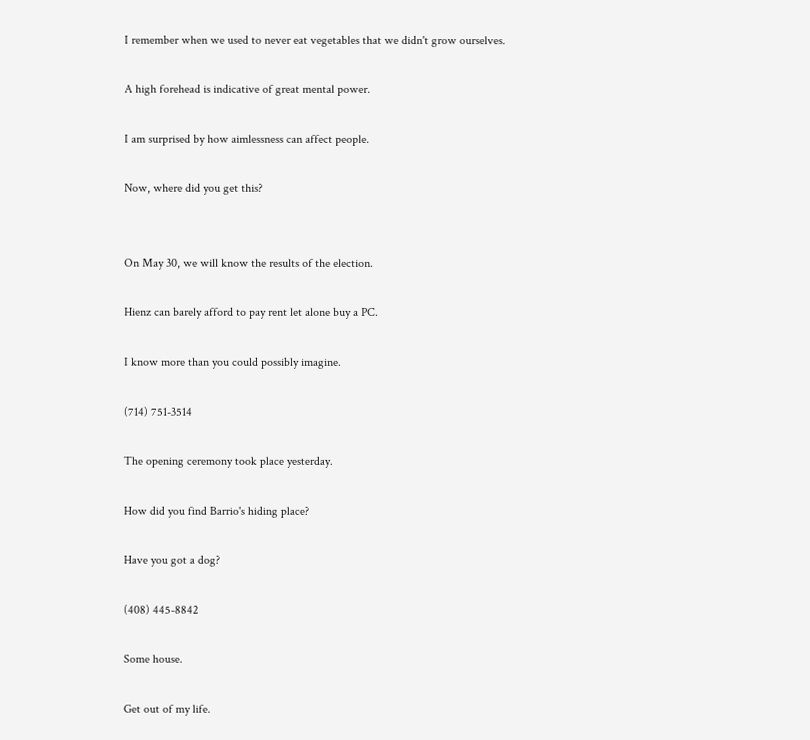I remember when we used to never eat vegetables that we didn't grow ourselves.

A high forehead is indicative of great mental power.

I am surprised by how aimlessness can affect people.

Now, where did you get this?


On May 30, we will know the results of the election.

Hienz can barely afford to pay rent let alone buy a PC.

I know more than you could possibly imagine.

(714) 751-3514

The opening ceremony took place yesterday.

How did you find Barrio's hiding place?

Have you got a dog?

(408) 445-8842

Some house.

Get out of my life.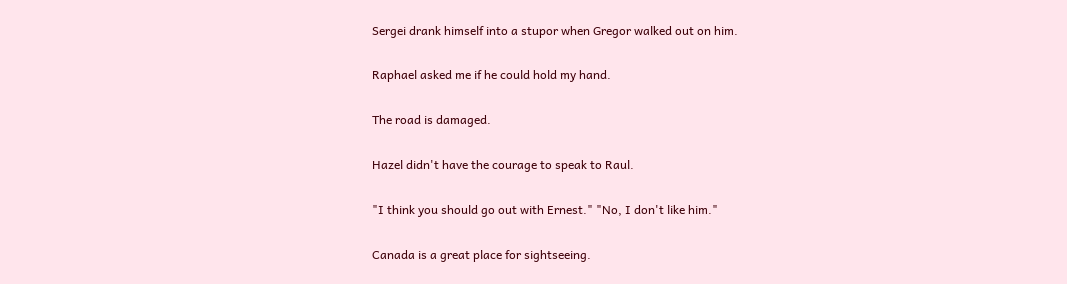Sergei drank himself into a stupor when Gregor walked out on him.

Raphael asked me if he could hold my hand.

The road is damaged.

Hazel didn't have the courage to speak to Raul.

"I think you should go out with Ernest." "No, I don't like him."

Canada is a great place for sightseeing.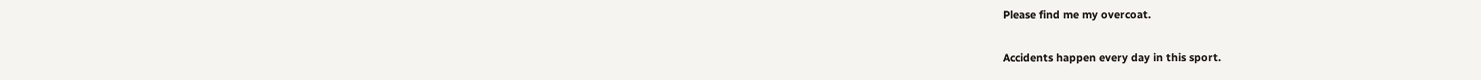Please find me my overcoat.

Accidents happen every day in this sport.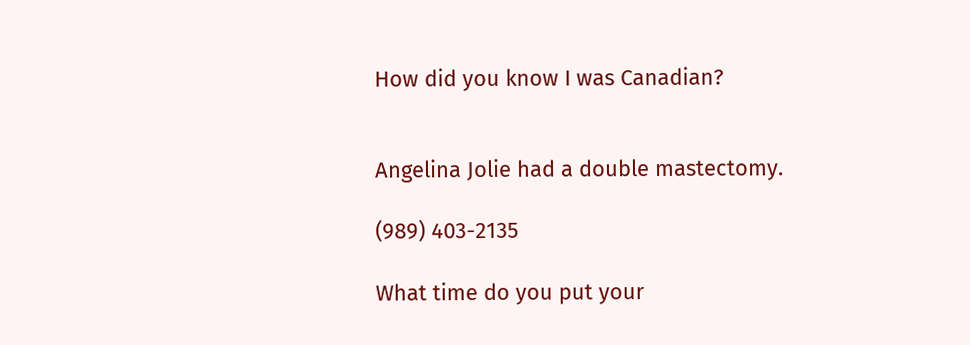How did you know I was Canadian?


Angelina Jolie had a double mastectomy.

(989) 403-2135

What time do you put your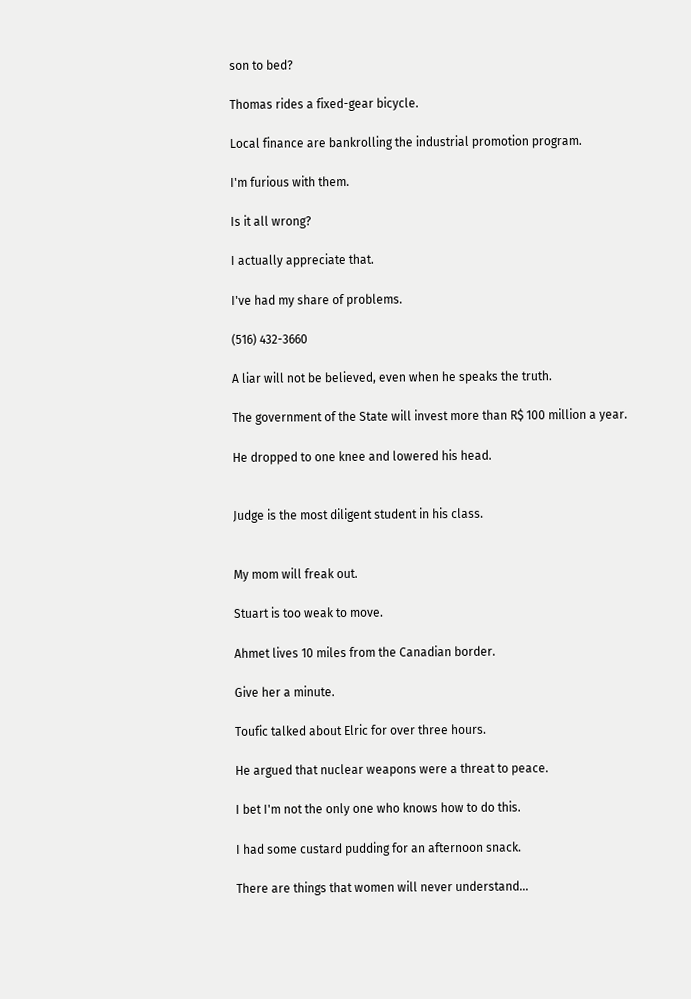son to bed?

Thomas rides a fixed-gear bicycle.

Local finance are bankrolling the industrial promotion program.

I'm furious with them.

Is it all wrong?

I actually appreciate that.

I've had my share of problems.

(516) 432-3660

A liar will not be believed, even when he speaks the truth.

The government of the State will invest more than R$ 100 million a year.

He dropped to one knee and lowered his head.


Judge is the most diligent student in his class.


My mom will freak out.

Stuart is too weak to move.

Ahmet lives 10 miles from the Canadian border.

Give her a minute.

Toufic talked about Elric for over three hours.

He argued that nuclear weapons were a threat to peace.

I bet I'm not the only one who knows how to do this.

I had some custard pudding for an afternoon snack.

There are things that women will never understand...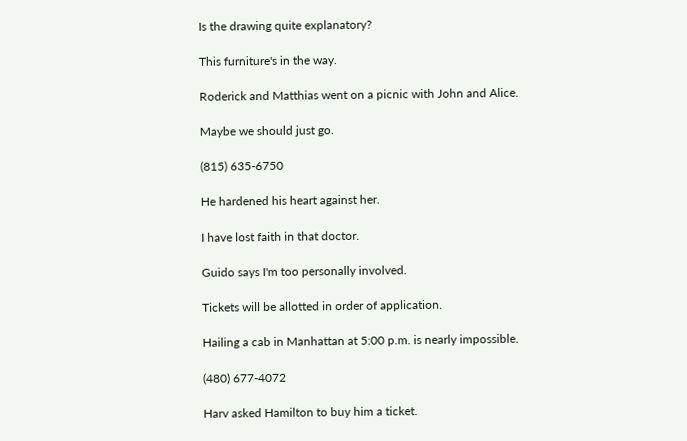Is the drawing quite explanatory?

This furniture's in the way.

Roderick and Matthias went on a picnic with John and Alice.

Maybe we should just go.

(815) 635-6750

He hardened his heart against her.

I have lost faith in that doctor.

Guido says I'm too personally involved.

Tickets will be allotted in order of application.

Hailing a cab in Manhattan at 5:00 p.m. is nearly impossible.

(480) 677-4072

Harv asked Hamilton to buy him a ticket.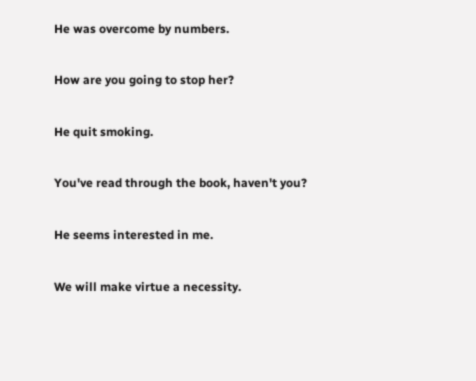He was overcome by numbers.

How are you going to stop her?

He quit smoking.

You've read through the book, haven't you?

He seems interested in me.

We will make virtue a necessity.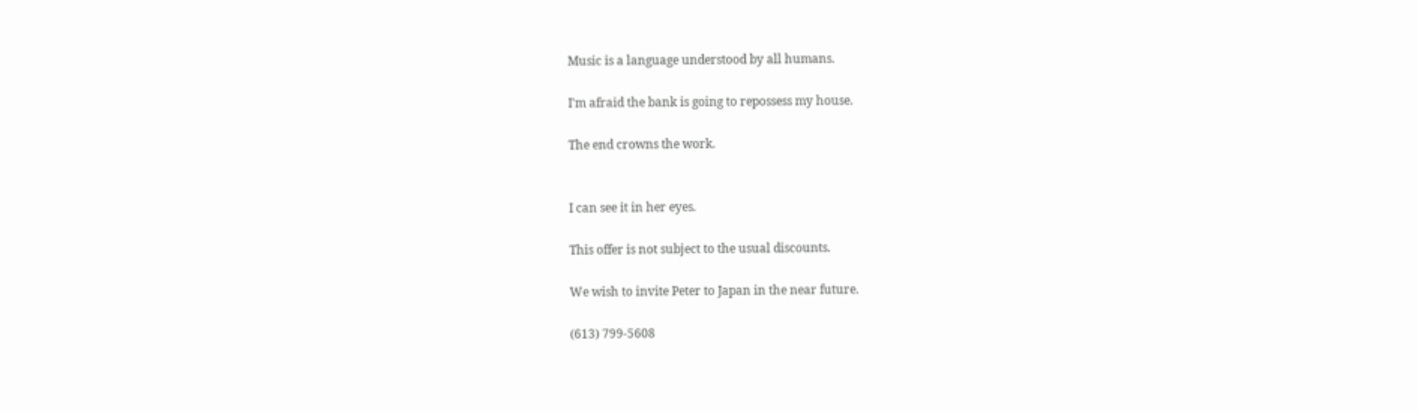Music is a language understood by all humans.

I'm afraid the bank is going to repossess my house.

The end crowns the work.


I can see it in her eyes.

This offer is not subject to the usual discounts.

We wish to invite Peter to Japan in the near future.

(613) 799-5608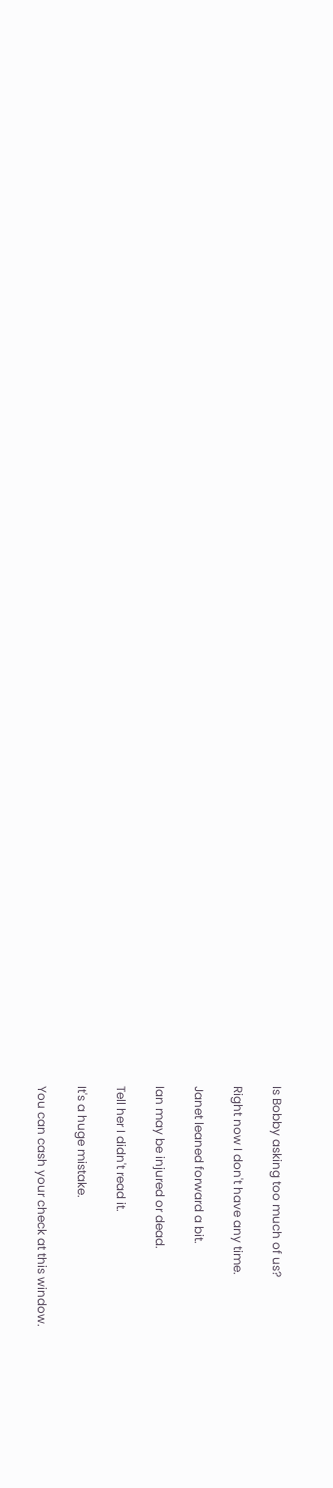Is Bobby asking too much of us?

Right now I don't have any time.

Janet leaned forward a bit.

Ian may be injured or dead.

Tell her I didn't read it.

It's a huge mistake.

You can cash your check at this window.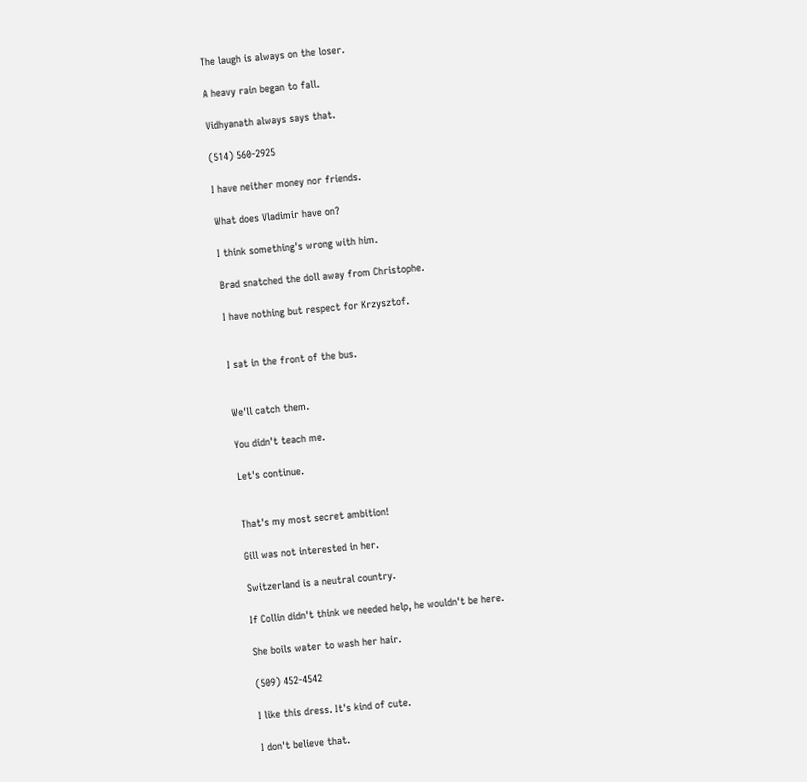The laugh is always on the loser.

A heavy rain began to fall.

Vidhyanath always says that.

(514) 560-2925

I have neither money nor friends.

What does Vladimir have on?

I think something's wrong with him.

Brad snatched the doll away from Christophe.

I have nothing but respect for Krzysztof.


I sat in the front of the bus.


We'll catch them.

You didn't teach me.

Let's continue.


That's my most secret ambition!

Gill was not interested in her.

Switzerland is a neutral country.

If Collin didn't think we needed help, he wouldn't be here.

She boils water to wash her hair.

(509) 452-4542

I like this dress. It's kind of cute.

I don't believe that.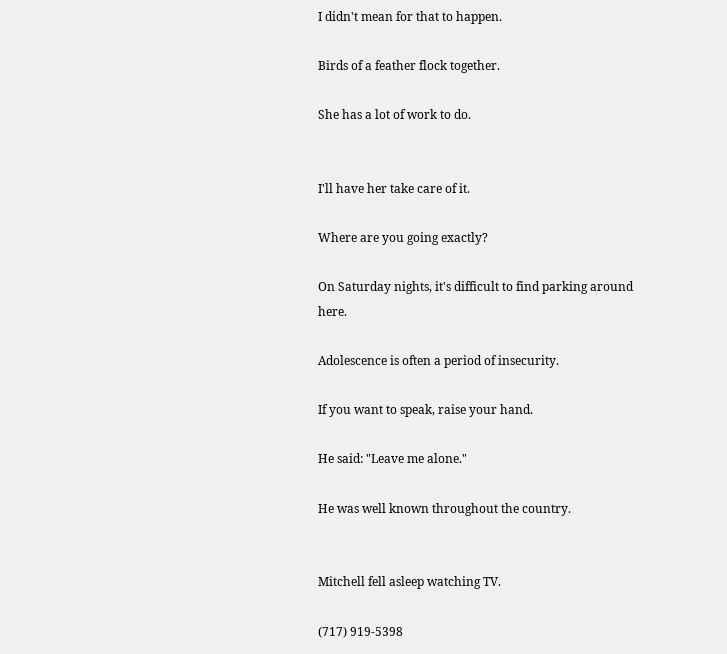I didn't mean for that to happen.

Birds of a feather flock together.

She has a lot of work to do.


I'll have her take care of it.

Where are you going exactly?

On Saturday nights, it's difficult to find parking around here.

Adolescence is often a period of insecurity.

If you want to speak, raise your hand.

He said: "Leave me alone."

He was well known throughout the country.


Mitchell fell asleep watching TV.

(717) 919-5398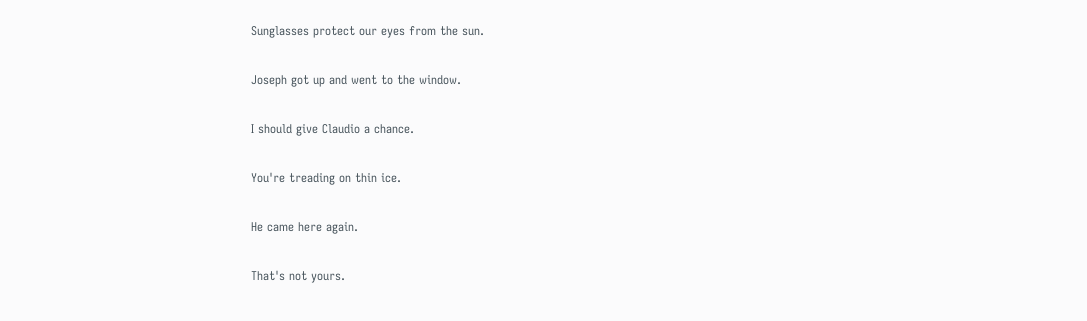Sunglasses protect our eyes from the sun.

Joseph got up and went to the window.

I should give Claudio a chance.

You're treading on thin ice.

He came here again.

That's not yours.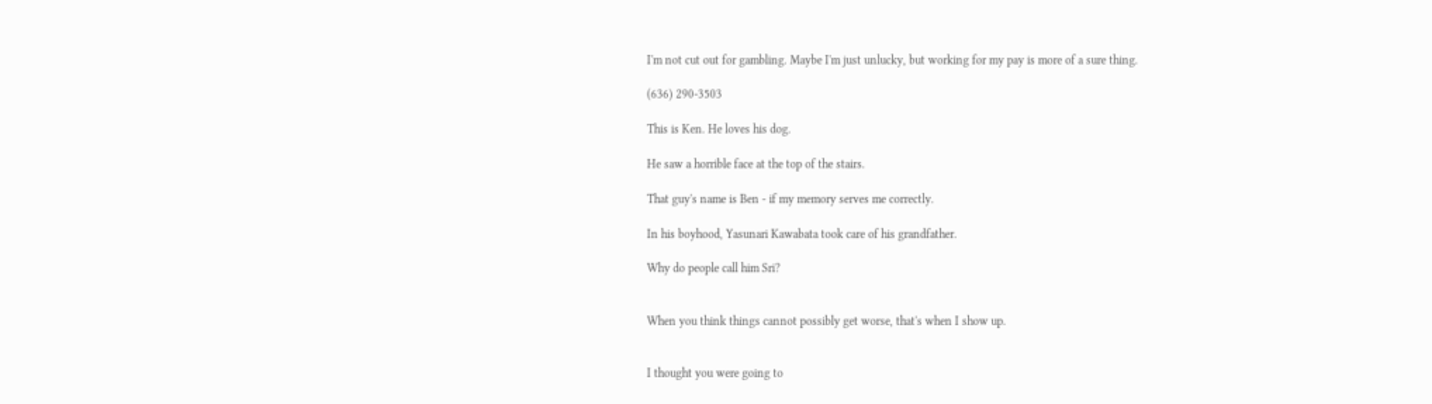I'm not cut out for gambling. Maybe I'm just unlucky, but working for my pay is more of a sure thing.

(636) 290-3503

This is Ken. He loves his dog.

He saw a horrible face at the top of the stairs.

That guy's name is Ben - if my memory serves me correctly.

In his boyhood, Yasunari Kawabata took care of his grandfather.

Why do people call him Sri?


When you think things cannot possibly get worse, that's when I show up.


I thought you were going to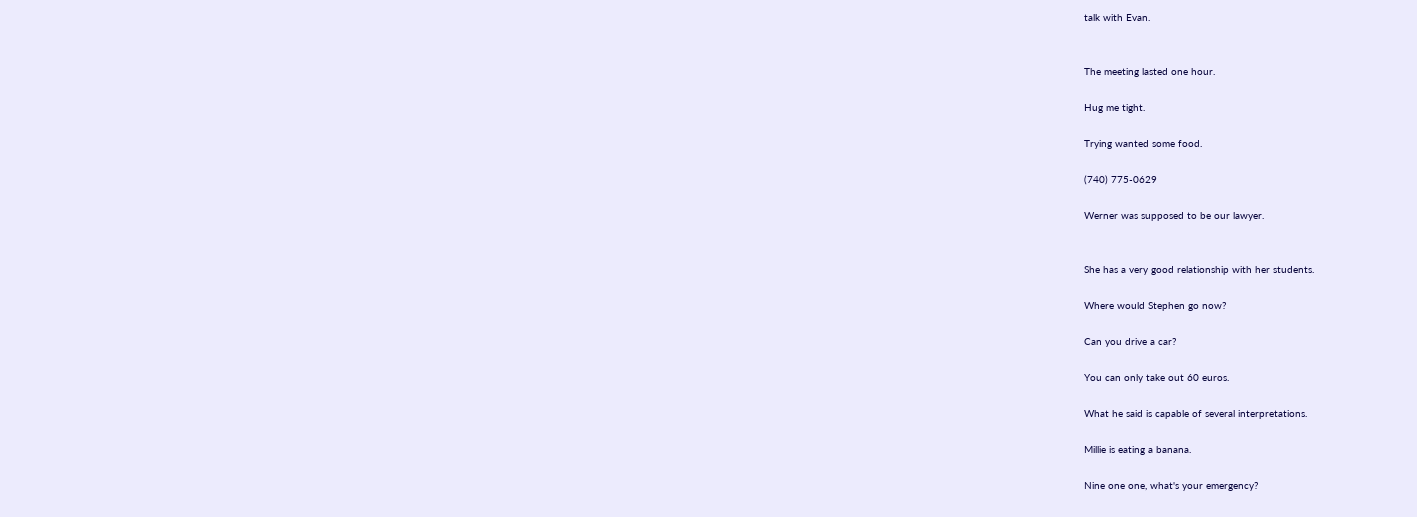talk with Evan.


The meeting lasted one hour.

Hug me tight.

Trying wanted some food.

(740) 775-0629

Werner was supposed to be our lawyer.


She has a very good relationship with her students.

Where would Stephen go now?

Can you drive a car?

You can only take out 60 euros.

What he said is capable of several interpretations.

Millie is eating a banana.

Nine one one, what's your emergency?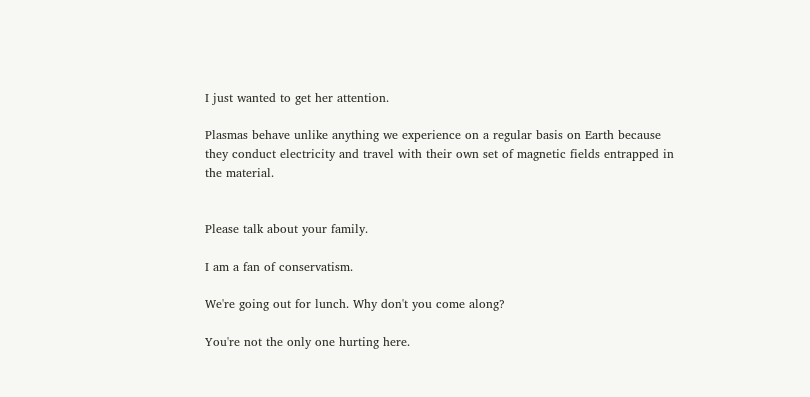I just wanted to get her attention.

Plasmas behave unlike anything we experience on a regular basis on Earth because they conduct electricity and travel with their own set of magnetic fields entrapped in the material.


Please talk about your family.

I am a fan of conservatism.

We're going out for lunch. Why don't you come along?

You're not the only one hurting here.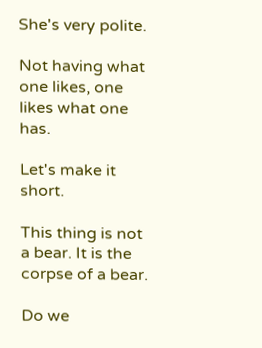She's very polite.

Not having what one likes, one likes what one has.

Let's make it short.

This thing is not a bear. It is the corpse of a bear.

Do we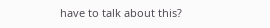have to talk about this?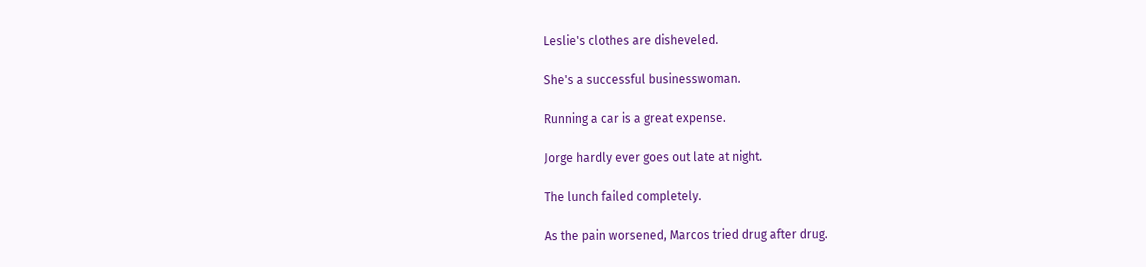Leslie's clothes are disheveled.

She's a successful businesswoman.

Running a car is a great expense.

Jorge hardly ever goes out late at night.

The lunch failed completely.

As the pain worsened, Marcos tried drug after drug.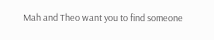Mah and Theo want you to find someone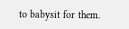to babysit for them.